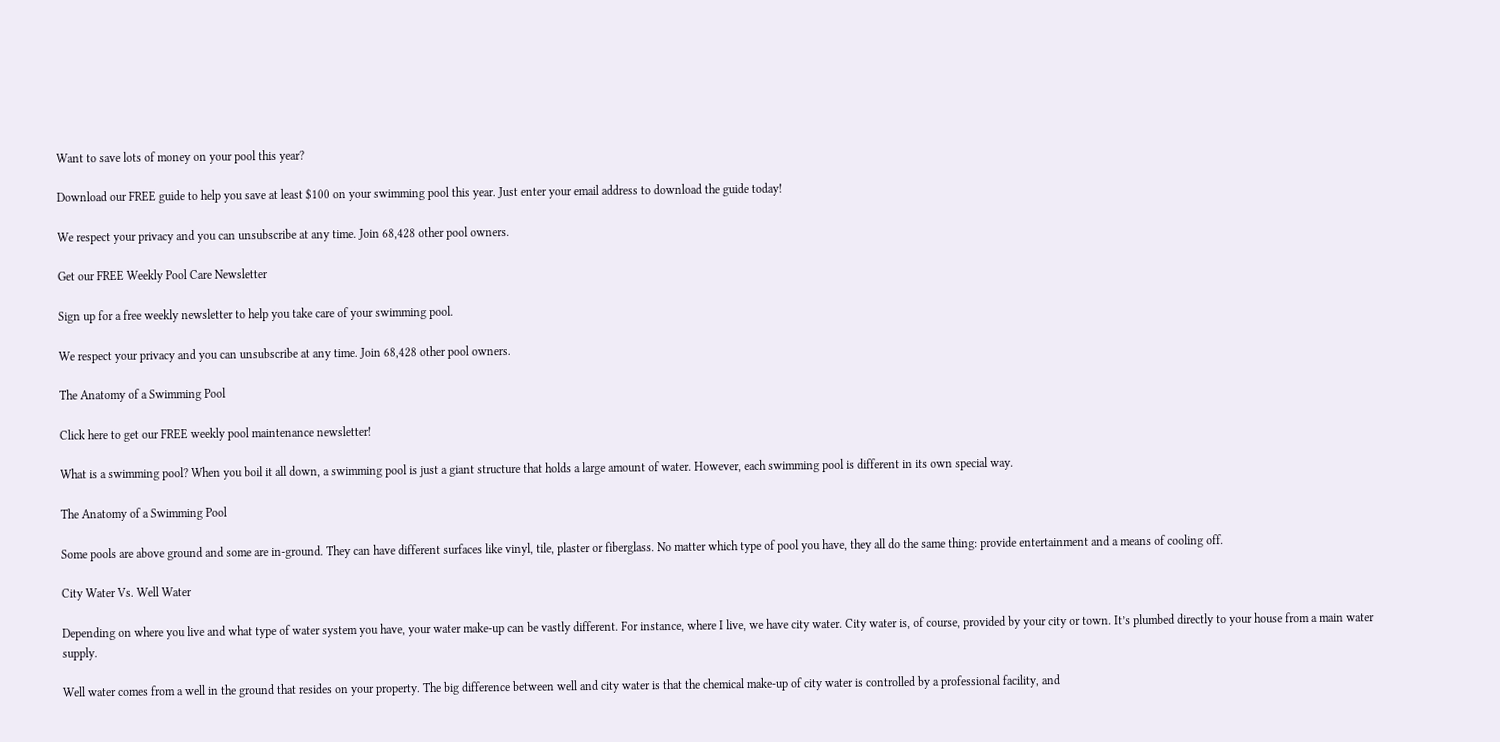Want to save lots of money on your pool this year?

Download our FREE guide to help you save at least $100 on your swimming pool this year. Just enter your email address to download the guide today!

We respect your privacy and you can unsubscribe at any time. Join 68,428 other pool owners.

Get our FREE Weekly Pool Care Newsletter

Sign up for a free weekly newsletter to help you take care of your swimming pool.

We respect your privacy and you can unsubscribe at any time. Join 68,428 other pool owners.

The Anatomy of a Swimming Pool

Click here to get our FREE weekly pool maintenance newsletter!

What is a swimming pool? When you boil it all down, a swimming pool is just a giant structure that holds a large amount of water. However, each swimming pool is different in its own special way.

The Anatomy of a Swimming Pool

Some pools are above ground and some are in-ground. They can have different surfaces like vinyl, tile, plaster or fiberglass. No matter which type of pool you have, they all do the same thing: provide entertainment and a means of cooling off.

City Water Vs. Well Water

Depending on where you live and what type of water system you have, your water make-up can be vastly different. For instance, where I live, we have city water. City water is, of course, provided by your city or town. It’s plumbed directly to your house from a main water supply.

Well water comes from a well in the ground that resides on your property. The big difference between well and city water is that the chemical make-up of city water is controlled by a professional facility, and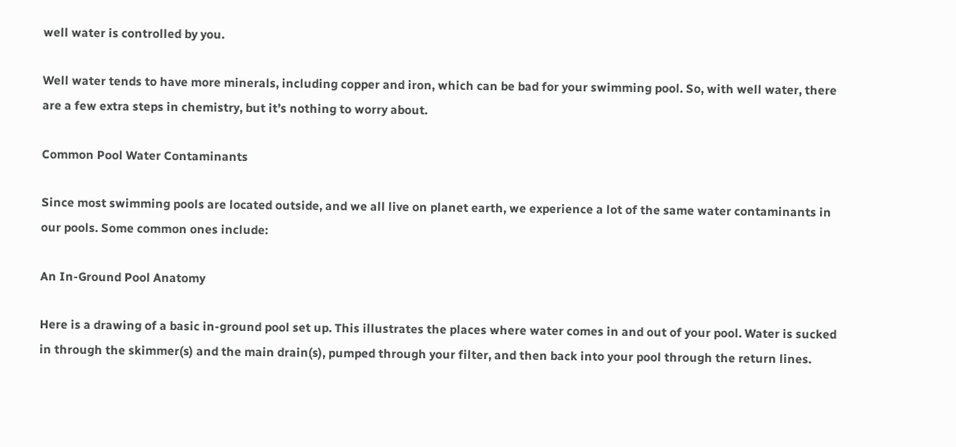well water is controlled by you.

Well water tends to have more minerals, including copper and iron, which can be bad for your swimming pool. So, with well water, there are a few extra steps in chemistry, but it’s nothing to worry about.

Common Pool Water Contaminants

Since most swimming pools are located outside, and we all live on planet earth, we experience a lot of the same water contaminants in our pools. Some common ones include:

An In-Ground Pool Anatomy

Here is a drawing of a basic in-ground pool set up. This illustrates the places where water comes in and out of your pool. Water is sucked in through the skimmer(s) and the main drain(s), pumped through your filter, and then back into your pool through the return lines.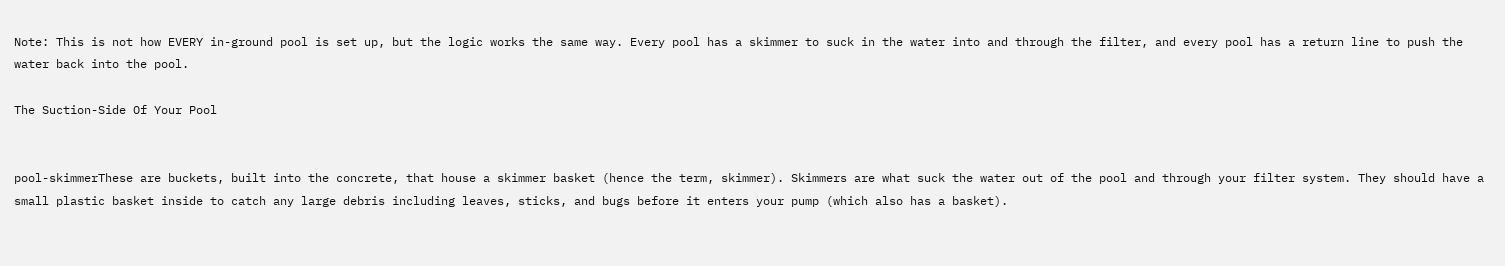Note: This is not how EVERY in-ground pool is set up, but the logic works the same way. Every pool has a skimmer to suck in the water into and through the filter, and every pool has a return line to push the water back into the pool.

The Suction-Side Of Your Pool


pool-skimmerThese are buckets, built into the concrete, that house a skimmer basket (hence the term, skimmer). Skimmers are what suck the water out of the pool and through your filter system. They should have a small plastic basket inside to catch any large debris including leaves, sticks, and bugs before it enters your pump (which also has a basket).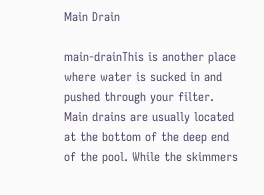Main Drain

main-drainThis is another place where water is sucked in and pushed through your filter. Main drains are usually located at the bottom of the deep end of the pool. While the skimmers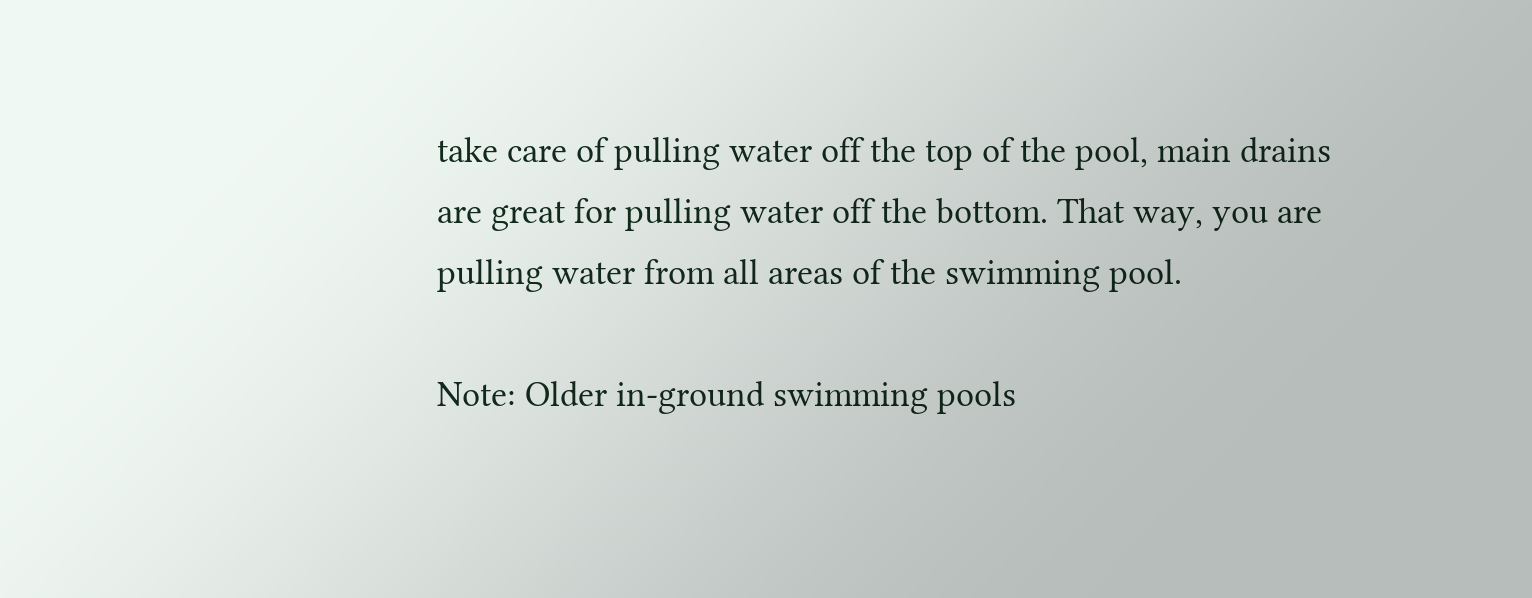take care of pulling water off the top of the pool, main drains are great for pulling water off the bottom. That way, you are pulling water from all areas of the swimming pool.

Note: Older in-ground swimming pools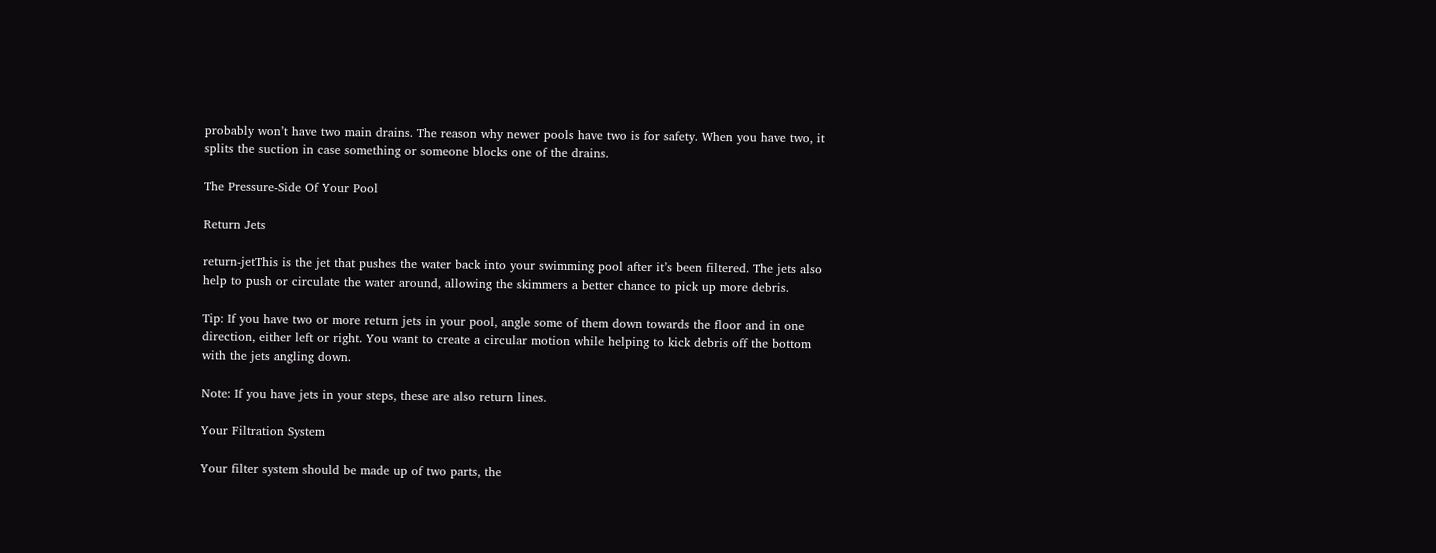probably won’t have two main drains. The reason why newer pools have two is for safety. When you have two, it splits the suction in case something or someone blocks one of the drains.

The Pressure-Side Of Your Pool

Return Jets

return-jetThis is the jet that pushes the water back into your swimming pool after it’s been filtered. The jets also help to push or circulate the water around, allowing the skimmers a better chance to pick up more debris.

Tip: If you have two or more return jets in your pool, angle some of them down towards the floor and in one direction, either left or right. You want to create a circular motion while helping to kick debris off the bottom with the jets angling down.

Note: If you have jets in your steps, these are also return lines.

Your Filtration System

Your filter system should be made up of two parts, the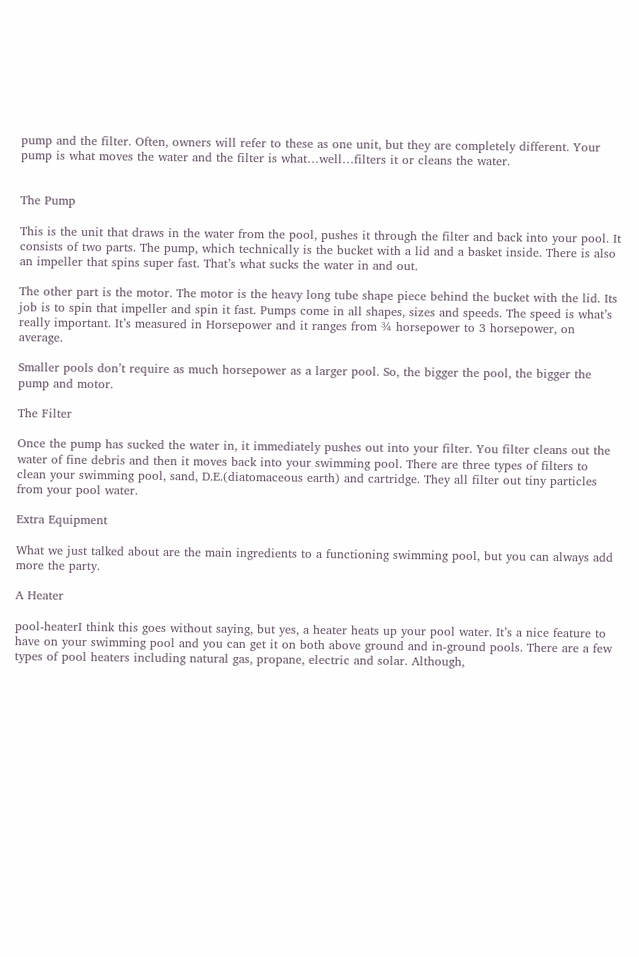pump and the filter. Often, owners will refer to these as one unit, but they are completely different. Your pump is what moves the water and the filter is what…well…filters it or cleans the water.


The Pump

This is the unit that draws in the water from the pool, pushes it through the filter and back into your pool. It consists of two parts. The pump, which technically is the bucket with a lid and a basket inside. There is also an impeller that spins super fast. That’s what sucks the water in and out.

The other part is the motor. The motor is the heavy long tube shape piece behind the bucket with the lid. Its job is to spin that impeller and spin it fast. Pumps come in all shapes, sizes and speeds. The speed is what’s really important. It’s measured in Horsepower and it ranges from ¾ horsepower to 3 horsepower, on average.

Smaller pools don’t require as much horsepower as a larger pool. So, the bigger the pool, the bigger the pump and motor.

The Filter

Once the pump has sucked the water in, it immediately pushes out into your filter. You filter cleans out the water of fine debris and then it moves back into your swimming pool. There are three types of filters to clean your swimming pool, sand, D.E.(diatomaceous earth) and cartridge. They all filter out tiny particles from your pool water.

Extra Equipment

What we just talked about are the main ingredients to a functioning swimming pool, but you can always add more the party.

A Heater

pool-heaterI think this goes without saying, but yes, a heater heats up your pool water. It’s a nice feature to have on your swimming pool and you can get it on both above ground and in-ground pools. There are a few types of pool heaters including natural gas, propane, electric and solar. Although,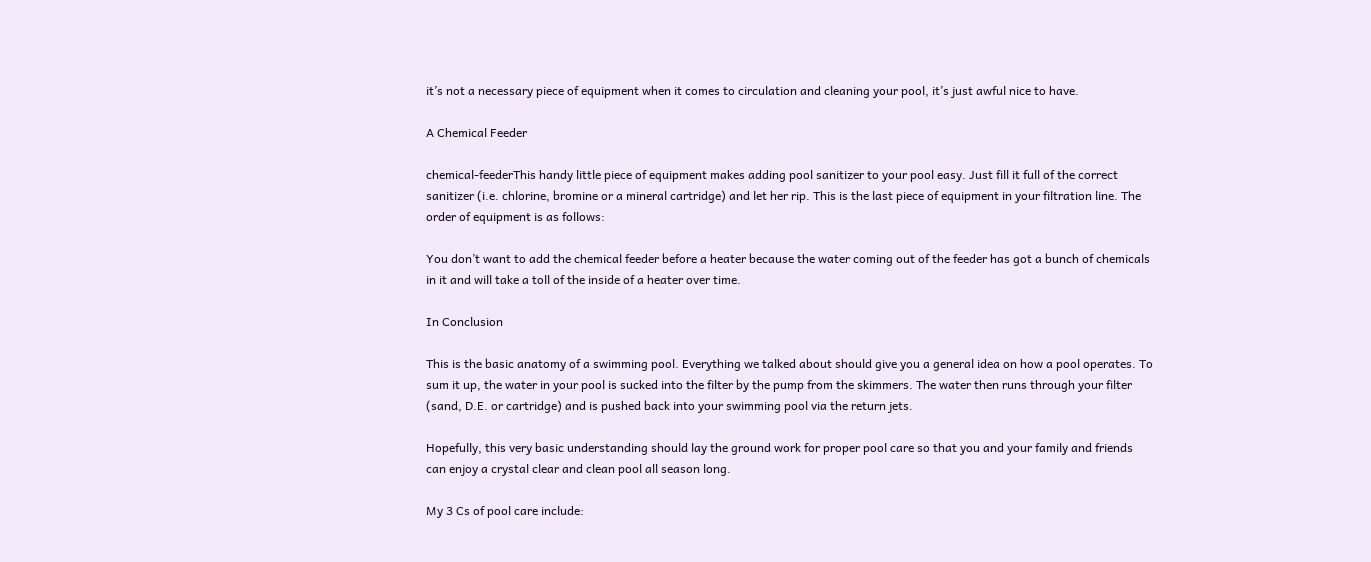it’s not a necessary piece of equipment when it comes to circulation and cleaning your pool, it’s just awful nice to have.

A Chemical Feeder

chemical-feederThis handy little piece of equipment makes adding pool sanitizer to your pool easy. Just fill it full of the correct sanitizer (i.e. chlorine, bromine or a mineral cartridge) and let her rip. This is the last piece of equipment in your filtration line. The order of equipment is as follows:

You don’t want to add the chemical feeder before a heater because the water coming out of the feeder has got a bunch of chemicals in it and will take a toll of the inside of a heater over time.

In Conclusion

This is the basic anatomy of a swimming pool. Everything we talked about should give you a general idea on how a pool operates. To sum it up, the water in your pool is sucked into the filter by the pump from the skimmers. The water then runs through your filter (sand, D.E. or cartridge) and is pushed back into your swimming pool via the return jets.

Hopefully, this very basic understanding should lay the ground work for proper pool care so that you and your family and friends can enjoy a crystal clear and clean pool all season long.

My 3 Cs of pool care include: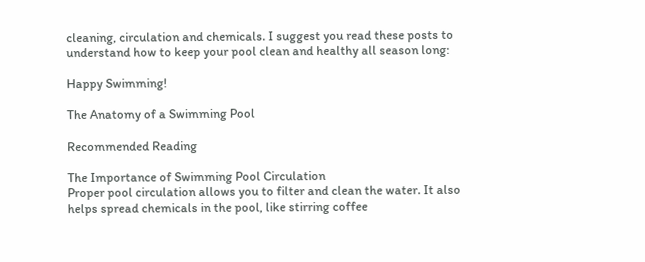cleaning, circulation and chemicals. I suggest you read these posts to understand how to keep your pool clean and healthy all season long:

Happy Swimming!

The Anatomy of a Swimming Pool

Recommended Reading

The Importance of Swimming Pool Circulation
Proper pool circulation allows you to filter and clean the water. It also helps spread chemicals in the pool, like stirring coffee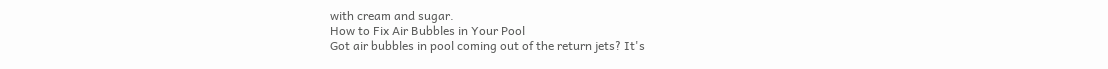with cream and sugar.
How to Fix Air Bubbles in Your Pool
Got air bubbles in pool coming out of the return jets? It's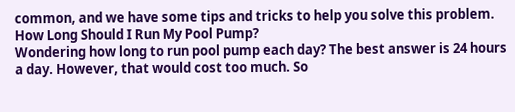common, and we have some tips and tricks to help you solve this problem.
How Long Should I Run My Pool Pump?
Wondering how long to run pool pump each day? The best answer is 24 hours a day. However, that would cost too much. So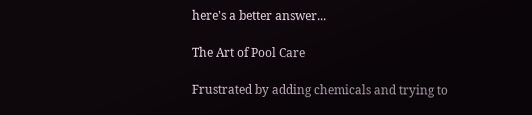here's a better answer...

The Art of Pool Care

Frustrated by adding chemicals and trying to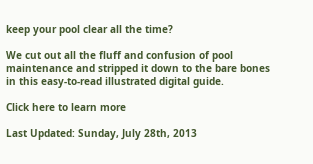keep your pool clear all the time?

We cut out all the fluff and confusion of pool maintenance and stripped it down to the bare bones in this easy-to-read illustrated digital guide.

Click here to learn more

Last Updated: Sunday, July 28th, 2013